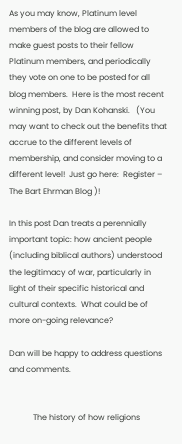As you may know, Platinum level members of the blog are allowed to make guest posts to their fellow Platinum members, and periodically they vote on one to be posted for all blog members.  Here is the most recent winning post, by Dan Kohanski.   (You may want to check out the benefits that accrue to the different levels of membership, and consider moving to a different level!  Just go here:  Register – The Bart Ehrman Blog )!

In this post Dan treats a perennially important topic: how ancient people (including biblical authors) understood the legitimacy of war, particularly in light of their specific historical and cultural contexts.  What could be of more on-going relevance?

Dan will be happy to address questions and comments.


            The history of how religions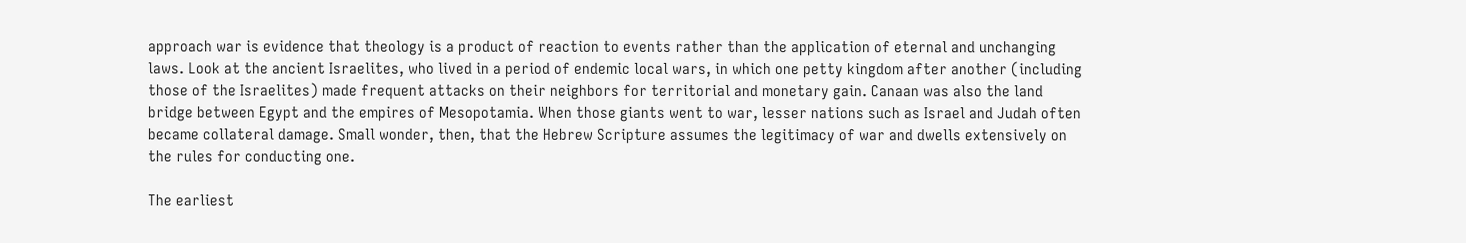approach war is evidence that theology is a product of reaction to events rather than the application of eternal and unchanging laws. Look at the ancient Israelites, who lived in a period of endemic local wars, in which one petty kingdom after another (including those of the Israelites) made frequent attacks on their neighbors for territorial and monetary gain. Canaan was also the land bridge between Egypt and the empires of Mesopotamia. When those giants went to war, lesser nations such as Israel and Judah often became collateral damage. Small wonder, then, that the Hebrew Scripture assumes the legitimacy of war and dwells extensively on the rules for conducting one.

The earliest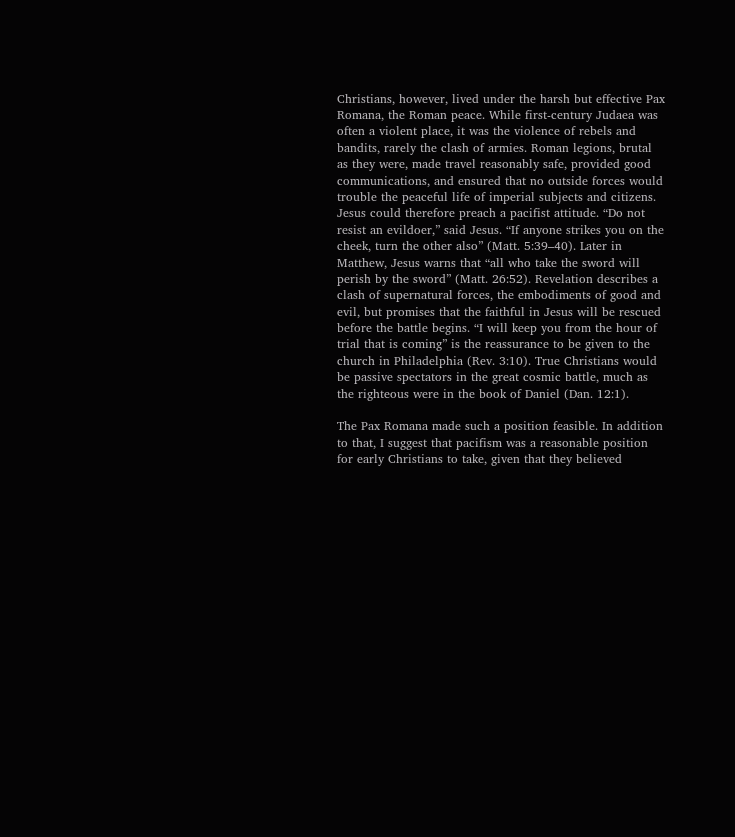Christians, however, lived under the harsh but effective Pax Romana, the Roman peace. While first-century Judaea was often a violent place, it was the violence of rebels and bandits, rarely the clash of armies. Roman legions, brutal as they were, made travel reasonably safe, provided good communications, and ensured that no outside forces would trouble the peaceful life of imperial subjects and citizens. Jesus could therefore preach a pacifist attitude. “Do not resist an evildoer,” said Jesus. “If anyone strikes you on the cheek, turn the other also” (Matt. 5:39–40). Later in Matthew, Jesus warns that “all who take the sword will perish by the sword” (Matt. 26:52). Revelation describes a clash of supernatural forces, the embodiments of good and evil, but promises that the faithful in Jesus will be rescued before the battle begins. “I will keep you from the hour of trial that is coming” is the reassurance to be given to the church in Philadelphia (Rev. 3:10). True Christians would be passive spectators in the great cosmic battle, much as the righteous were in the book of Daniel (Dan. 12:1).

The Pax Romana made such a position feasible. In addition to that, I suggest that pacifism was a reasonable position for early Christians to take, given that they believed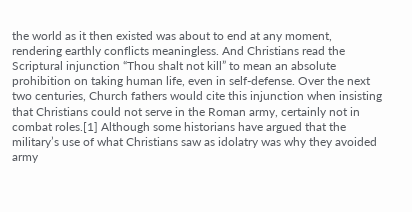the world as it then existed was about to end at any moment, rendering earthly conflicts meaningless. And Christians read the Scriptural injunction “Thou shalt not kill” to mean an absolute prohibition on taking human life, even in self-defense. Over the next two centuries, Church fathers would cite this injunction when insisting that Christians could not serve in the Roman army, certainly not in combat roles.[1] Although some historians have argued that the military’s use of what Christians saw as idolatry was why they avoided army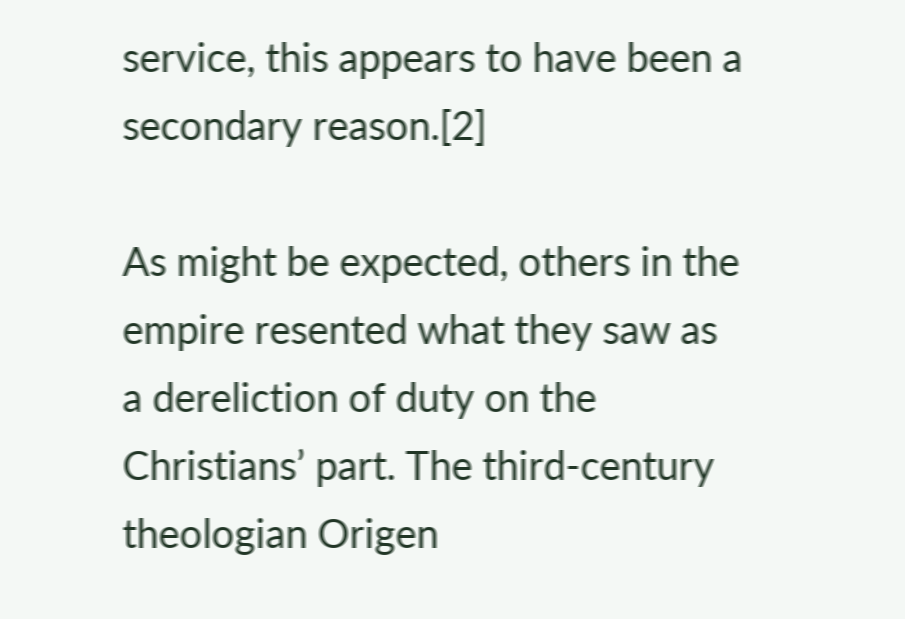service, this appears to have been a secondary reason.[2]

As might be expected, others in the empire resented what they saw as a dereliction of duty on the Christians’ part. The third-century theologian Origen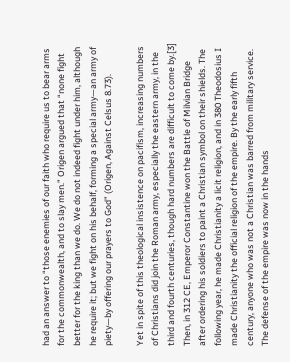had an answer to “those enemies of our faith who require us to bear arms for the commonwealth, and to slay men.” Origen argued that “none fight better for the king than we do. We do not indeed fight under him, although he require it; but we fight on his behalf, forming a special army—an army of piety—by offering our prayers to God” (Origen, Against Celsus 8.73).

Yet in spite of this theological insistence on pacifism, increasing numbers of Christians did join the Roman army, especially the eastern army, in the third and fourth centuries, though hard numbers are difficult to come by.[3] Then, in 312 CE, Emperor Constantine won the Battle of Milvian Bridge after ordering his soldiers to paint a Christian symbol on their shields. The following year, he made Christianity a licit religion, and in 380 Theodosius I made Christianity the official religion of the empire. By the early fifth century, anyone who was not a Christian was barred from military service. The defense of the empire was now in the hands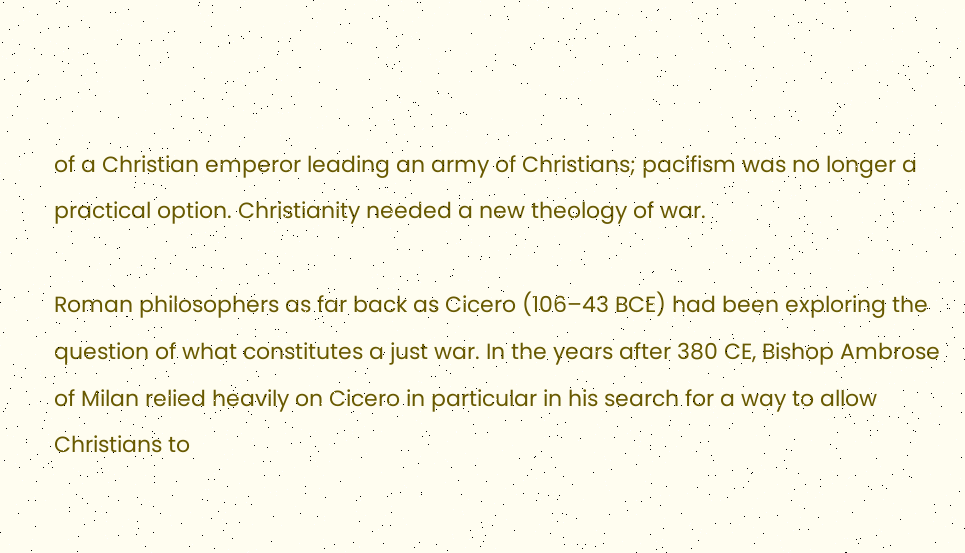of a Christian emperor leading an army of Christians; pacifism was no longer a practical option. Christianity needed a new theology of war.

Roman philosophers as far back as Cicero (106–43 BCE) had been exploring the question of what constitutes a just war. In the years after 380 CE, Bishop Ambrose of Milan relied heavily on Cicero in particular in his search for a way to allow Christians to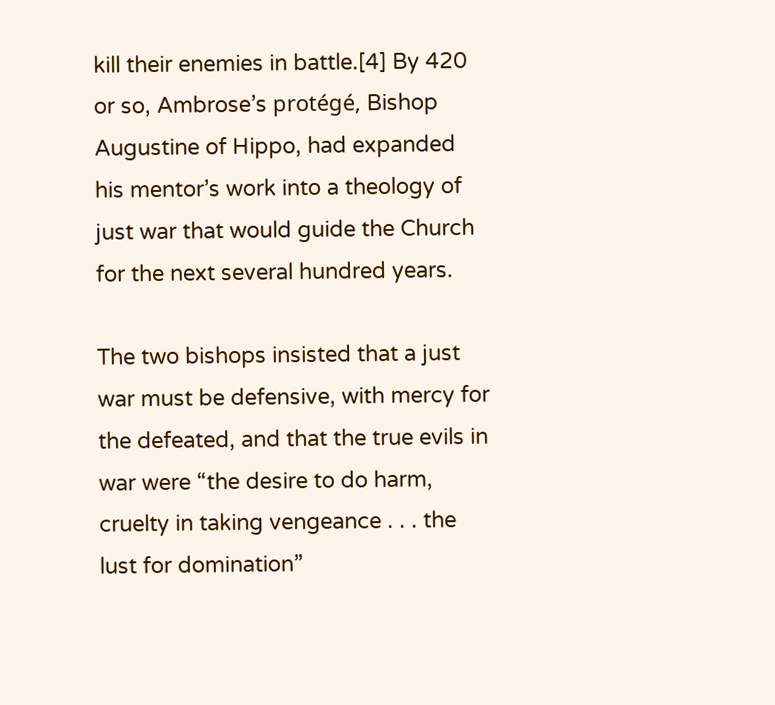kill their enemies in battle.[4] By 420 or so, Ambrose’s protégé, Bishop Augustine of Hippo, had expanded his mentor’s work into a theology of just war that would guide the Church for the next several hundred years.

The two bishops insisted that a just war must be defensive, with mercy for the defeated, and that the true evils in war were “the desire to do harm, cruelty in taking vengeance . . . the lust for domination”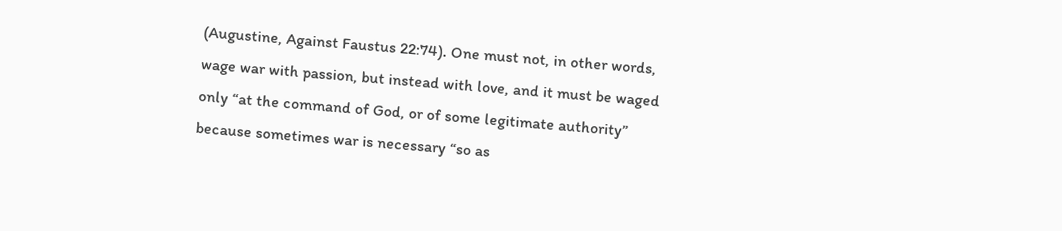(Augustine, Against Faustus 22:74). One must not, in other words, wage war with passion, but instead with love, and it must be waged only “at the command of God, or of some legitimate authority” because sometimes war is necessary “so as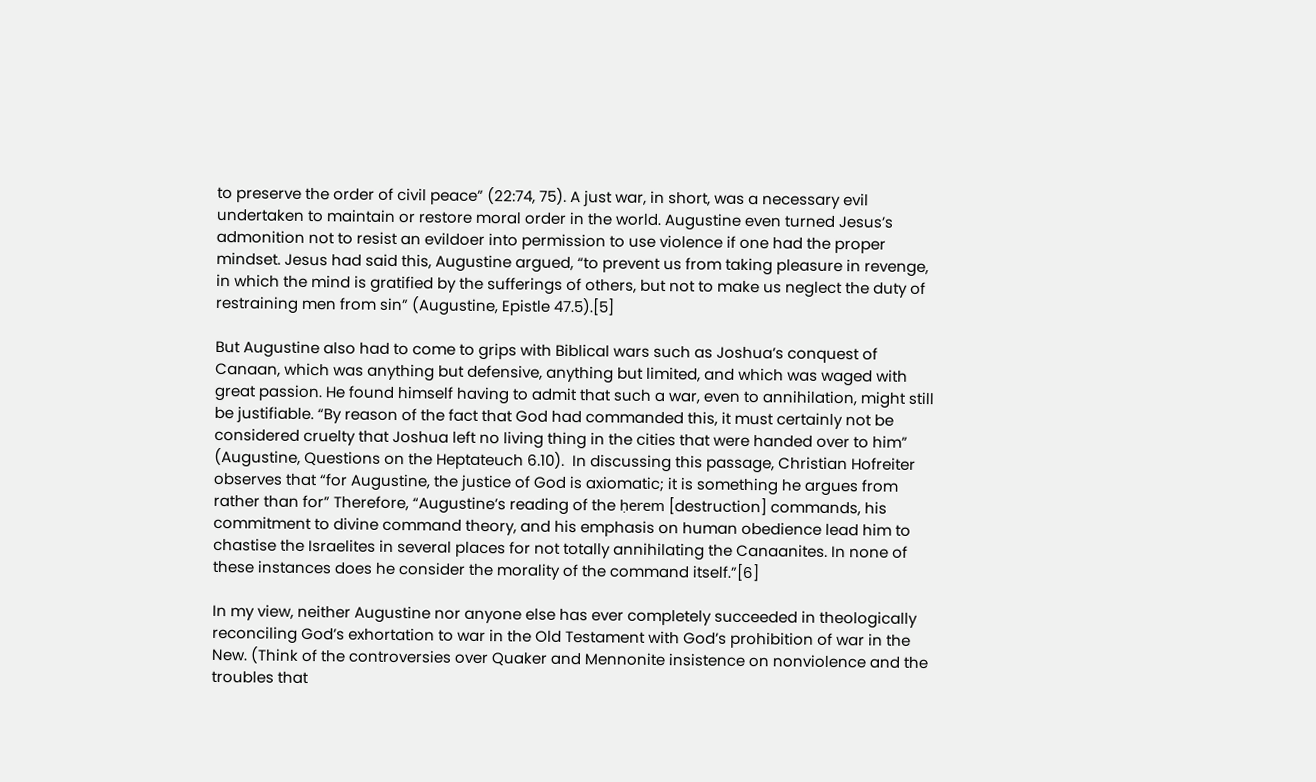to preserve the order of civil peace” (22:74, 75). A just war, in short, was a necessary evil undertaken to maintain or restore moral order in the world. Augustine even turned Jesus’s admonition not to resist an evildoer into permission to use violence if one had the proper mindset. Jesus had said this, Augustine argued, “to prevent us from taking pleasure in revenge, in which the mind is gratified by the sufferings of others, but not to make us neglect the duty of restraining men from sin” (Augustine, Epistle 47.5).[5]

But Augustine also had to come to grips with Biblical wars such as Joshua’s conquest of Canaan, which was anything but defensive, anything but limited, and which was waged with great passion. He found himself having to admit that such a war, even to annihilation, might still be justifiable. “By reason of the fact that God had commanded this, it must certainly not be considered cruelty that Joshua left no living thing in the cities that were handed over to him” (Augustine, Questions on the Heptateuch 6.10).  In discussing this passage, Christian Hofreiter observes that “for Augustine, the justice of God is axiomatic; it is something he argues from rather than for” Therefore, “Augustine’s reading of the ḥerem [destruction] commands, his commitment to divine command theory, and his emphasis on human obedience lead him to chastise the Israelites in several places for not totally annihilating the Canaanites. In none of these instances does he consider the morality of the command itself.”[6]

In my view, neither Augustine nor anyone else has ever completely succeeded in theologically reconciling God’s exhortation to war in the Old Testament with God’s prohibition of war in the New. (Think of the controversies over Quaker and Mennonite insistence on nonviolence and the troubles that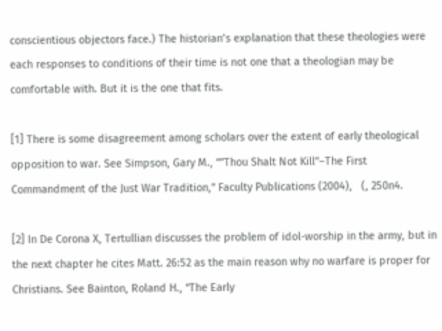conscientious objectors face.) The historian’s explanation that these theologies were each responses to conditions of their time is not one that a theologian may be comfortable with. But it is the one that fits.

[1] There is some disagreement among scholars over the extent of early theological opposition to war. See Simpson, Gary M., “”Thou Shalt Not Kill”–The First Commandment of the Just War Tradition,” Faculty Publications (2004),   (, 250n4.

[2] In De Corona X, Tertullian discusses the problem of idol-worship in the army, but in the next chapter he cites Matt. 26:52 as the main reason why no warfare is proper for Christians. See Bainton, Roland H., “The Early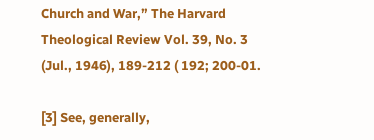Church and War,” The Harvard Theological Review Vol. 39, No. 3 (Jul., 1946), 189-212 ( 192; 200-01.

[3] See, generally,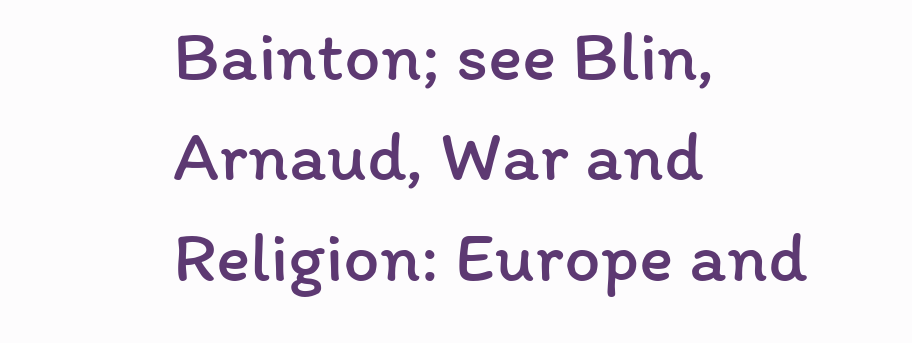Bainton; see Blin, Arnaud, War and Religion: Europe and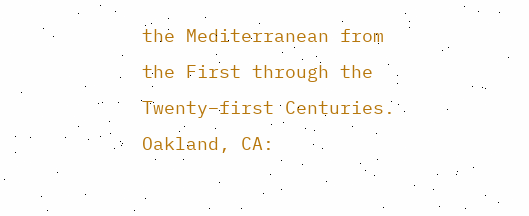the Mediterranean from the First through the Twenty–first Centuries. Oakland, CA: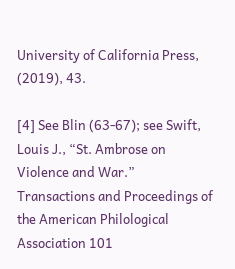University of California Press, (2019), 43.

[4] See Blin (63-67); see Swift, Louis J., “St. Ambrose on Violence and War.” Transactions and Proceedings of the American Philological Association 101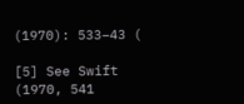(1970): 533–43 (

[5] See Swift (1970, 541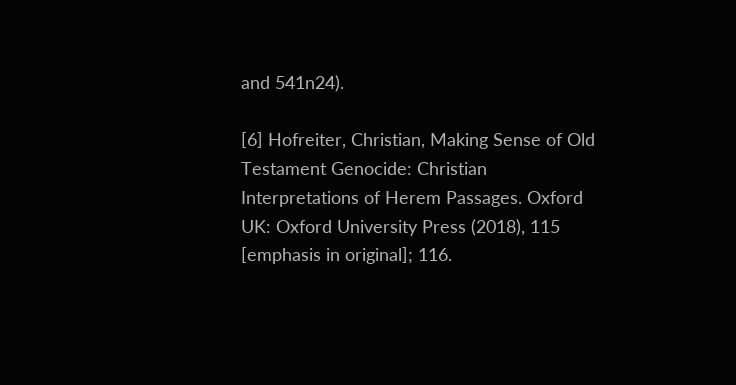and 541n24).

[6] Hofreiter, Christian, Making Sense of Old Testament Genocide: Christian Interpretations of Herem Passages. Oxford UK: Oxford University Press (2018), 115 [emphasis in original]; 116.